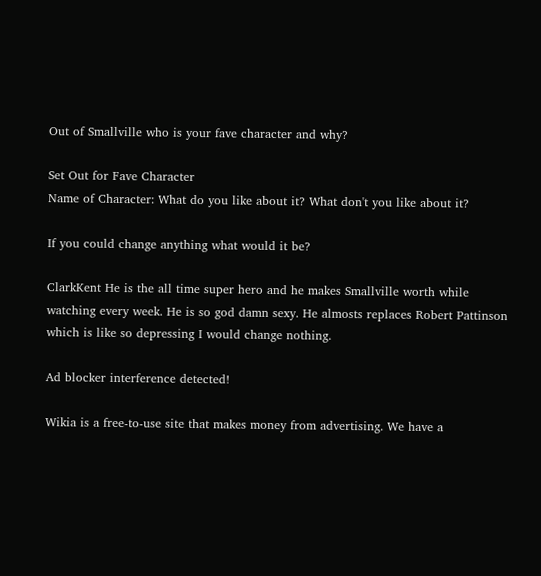Out of Smallville who is your fave character and why?

Set Out for Fave Character
Name of Character: What do you like about it? What don't you like about it?

If you could change anything what would it be?

ClarkKent He is the all time super hero and he makes Smallville worth while watching every week. He is so god damn sexy. He almosts replaces Robert Pattinson which is like so depressing I would change nothing.

Ad blocker interference detected!

Wikia is a free-to-use site that makes money from advertising. We have a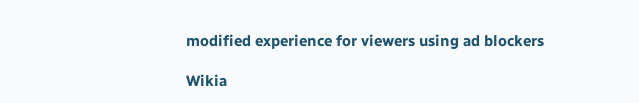modified experience for viewers using ad blockers

Wikia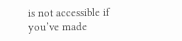is not accessible if you’ve made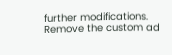further modifications. Remove the custom ad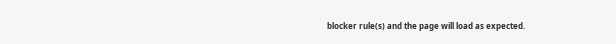blocker rule(s) and the page will load as expected.